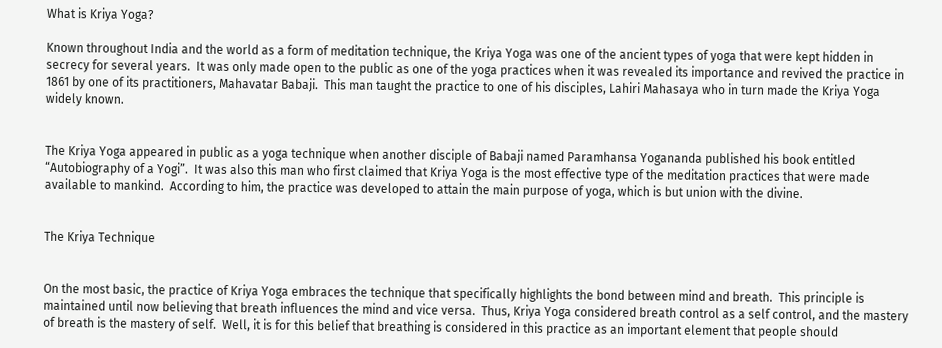What is Kriya Yoga?

Known throughout India and the world as a form of meditation technique, the Kriya Yoga was one of the ancient types of yoga that were kept hidden in secrecy for several years.  It was only made open to the public as one of the yoga practices when it was revealed its importance and revived the practice in 1861 by one of its practitioners, Mahavatar Babaji.  This man taught the practice to one of his disciples, Lahiri Mahasaya who in turn made the Kriya Yoga widely known.


The Kriya Yoga appeared in public as a yoga technique when another disciple of Babaji named Paramhansa Yogananda published his book entitled “Autobiography of a Yogi”.  It was also this man who first claimed that Kriya Yoga is the most effective type of the meditation practices that were made available to mankind.  According to him, the practice was developed to attain the main purpose of yoga, which is but union with the divine.


The Kriya Technique


On the most basic, the practice of Kriya Yoga embraces the technique that specifically highlights the bond between mind and breath.  This principle is maintained until now believing that breath influences the mind and vice versa.  Thus, Kriya Yoga considered breath control as a self control, and the mastery of breath is the mastery of self.  Well, it is for this belief that breathing is considered in this practice as an important element that people should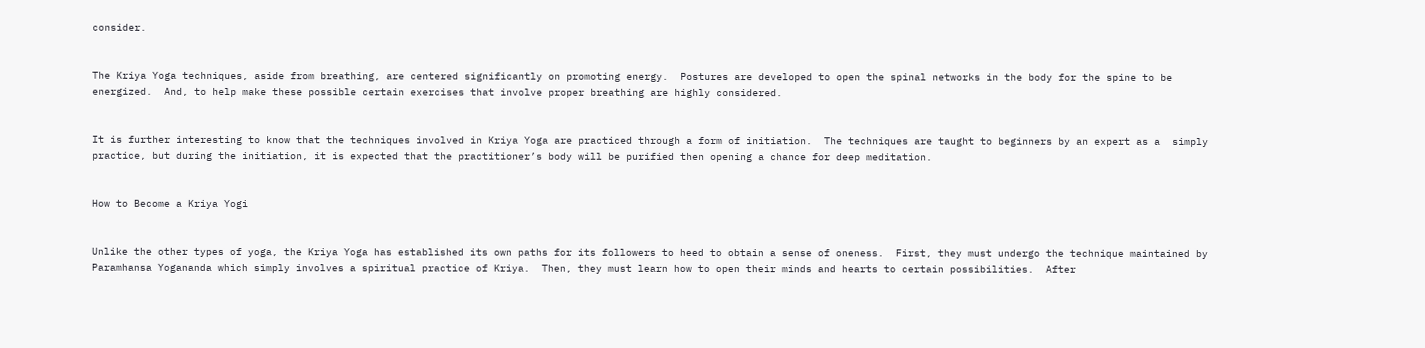consider.


The Kriya Yoga techniques, aside from breathing, are centered significantly on promoting energy.  Postures are developed to open the spinal networks in the body for the spine to be energized.  And, to help make these possible certain exercises that involve proper breathing are highly considered.


It is further interesting to know that the techniques involved in Kriya Yoga are practiced through a form of initiation.  The techniques are taught to beginners by an expert as a  simply practice, but during the initiation, it is expected that the practitioner’s body will be purified then opening a chance for deep meditation.


How to Become a Kriya Yogi


Unlike the other types of yoga, the Kriya Yoga has established its own paths for its followers to heed to obtain a sense of oneness.  First, they must undergo the technique maintained by Paramhansa Yogananda which simply involves a spiritual practice of Kriya.  Then, they must learn how to open their minds and hearts to certain possibilities.  After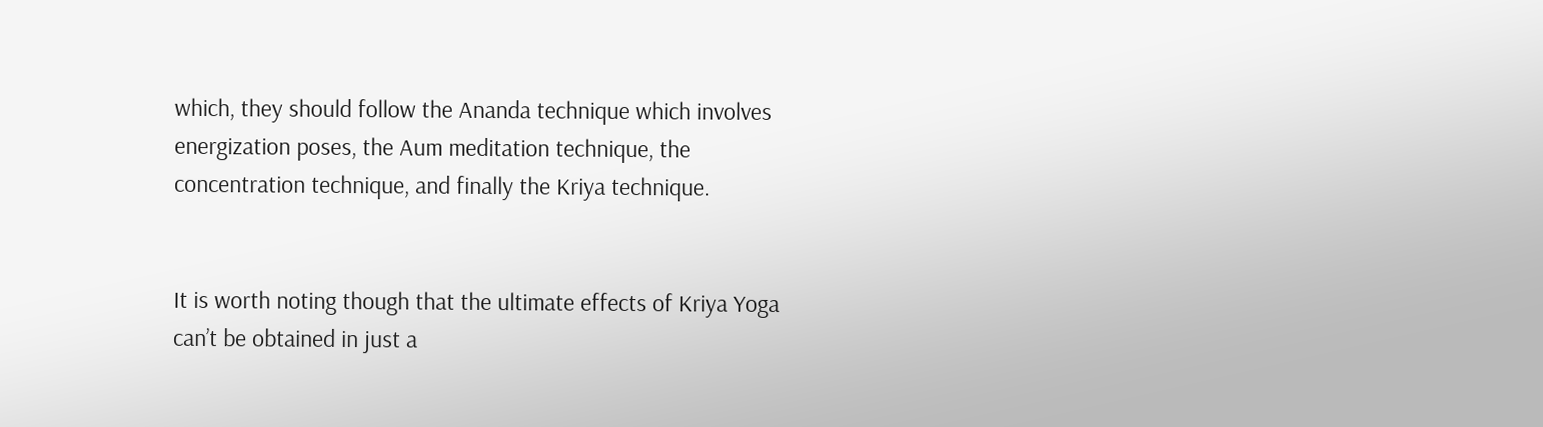which, they should follow the Ananda technique which involves energization poses, the Aum meditation technique, the concentration technique, and finally the Kriya technique.


It is worth noting though that the ultimate effects of Kriya Yoga can’t be obtained in just a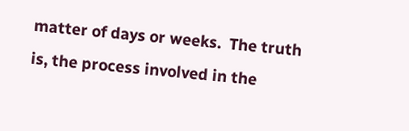matter of days or weeks.  The truth is, the process involved in the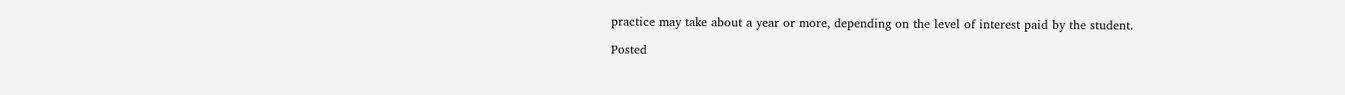practice may take about a year or more, depending on the level of interest paid by the student.

Posted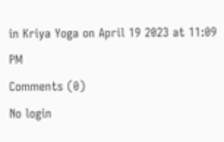in Kriya Yoga on April 19 2023 at 11:09 PM
Comments (0)
No login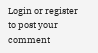Login or register to post your comment